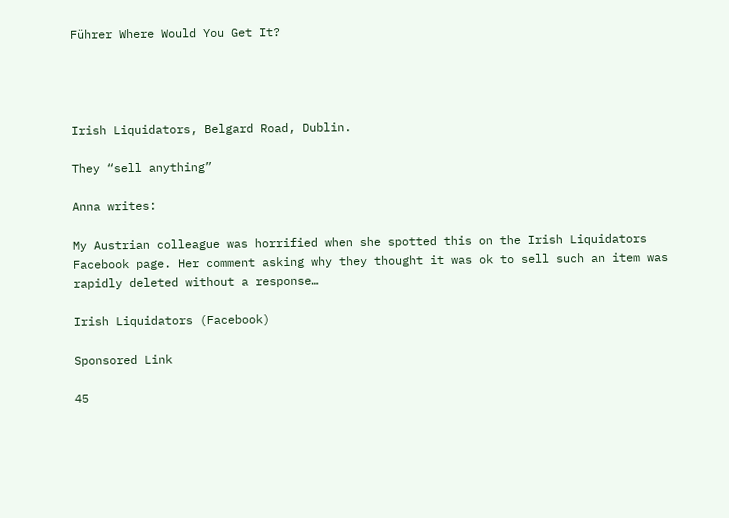Führer Where Would You Get It?




Irish Liquidators, Belgard Road, Dublin.

They “sell anything”

Anna writes:

My Austrian colleague was horrified when she spotted this on the Irish Liquidators Facebook page. Her comment asking why they thought it was ok to sell such an item was rapidly deleted without a response…

Irish Liquidators (Facebook)

Sponsored Link

45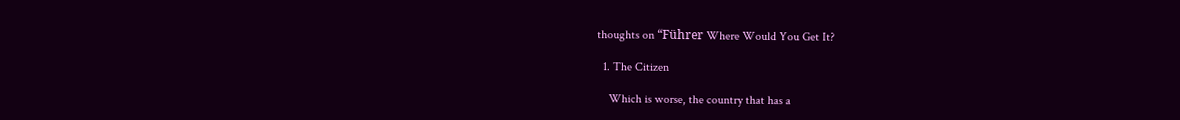thoughts on “Führer Where Would You Get It?

  1. The Citizen

    Which is worse, the country that has a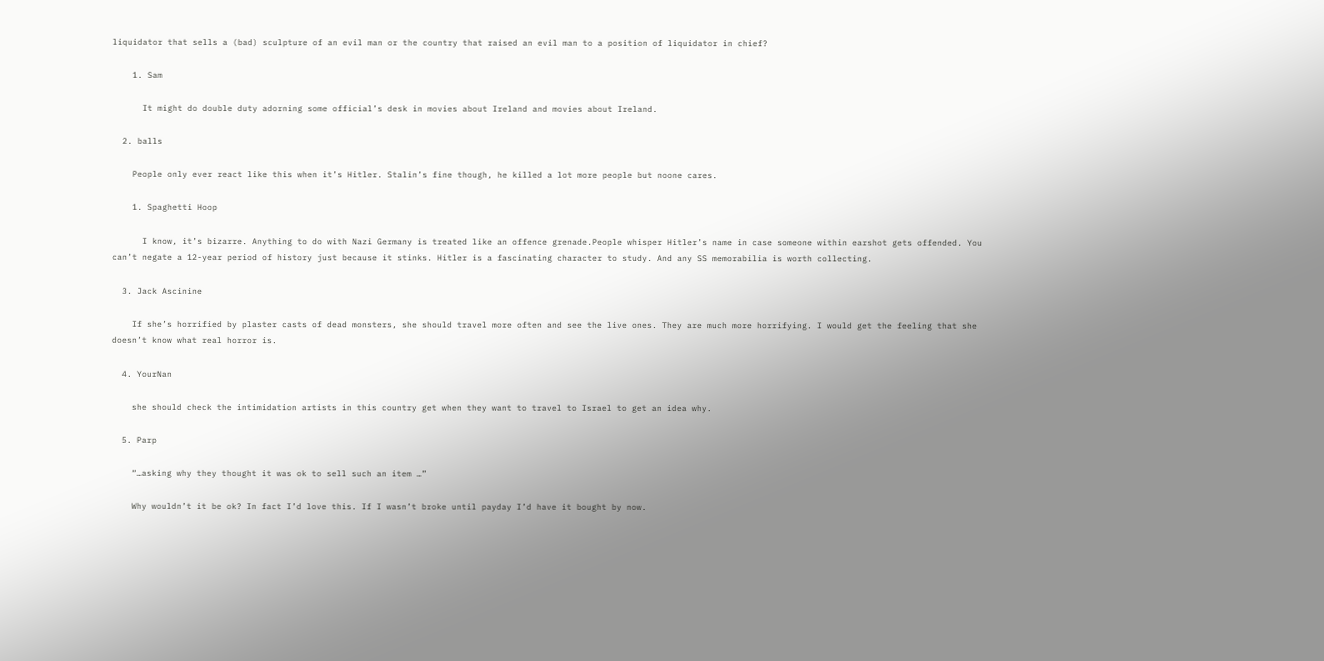liquidator that sells a (bad) sculpture of an evil man or the country that raised an evil man to a position of liquidator in chief?

    1. Sam

      It might do double duty adorning some official’s desk in movies about Ireland and movies about Ireland.

  2. balls

    People only ever react like this when it’s Hitler. Stalin’s fine though, he killed a lot more people but noone cares.

    1. Spaghetti Hoop

      I know, it’s bizarre. Anything to do with Nazi Germany is treated like an offence grenade.People whisper Hitler’s name in case someone within earshot gets offended. You can’t negate a 12-year period of history just because it stinks. Hitler is a fascinating character to study. And any SS memorabilia is worth collecting.

  3. Jack Ascinine

    If she’s horrified by plaster casts of dead monsters, she should travel more often and see the live ones. They are much more horrifying. I would get the feeling that she doesn’t know what real horror is.

  4. YourNan

    she should check the intimidation artists in this country get when they want to travel to Israel to get an idea why.

  5. Parp

    “…asking why they thought it was ok to sell such an item …”

    Why wouldn’t it be ok? In fact I’d love this. If I wasn’t broke until payday I’d have it bought by now.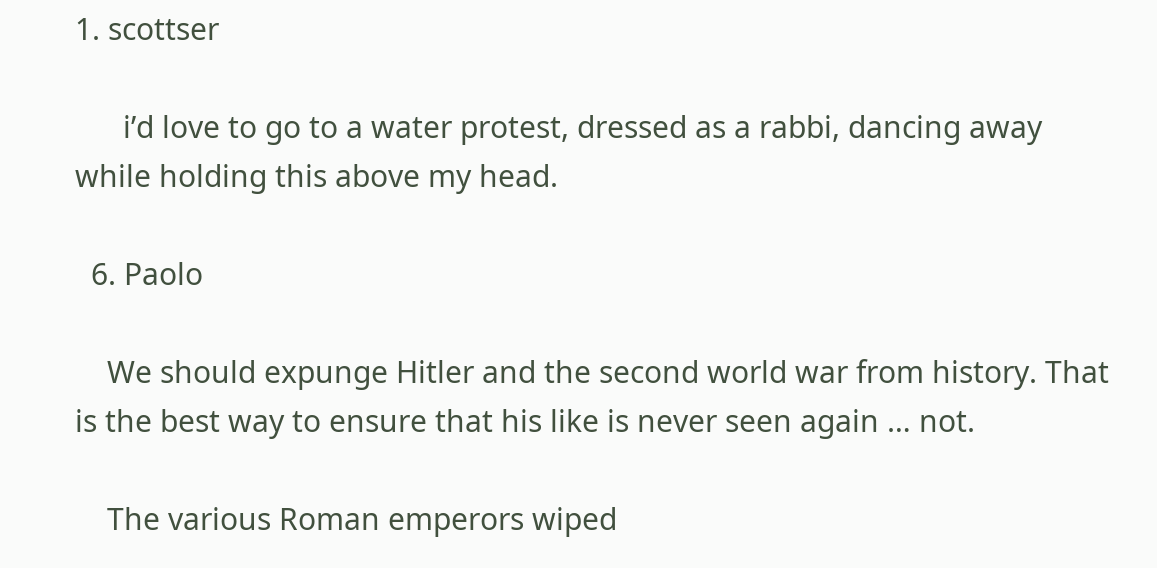1. scottser

      i’d love to go to a water protest, dressed as a rabbi, dancing away while holding this above my head.

  6. Paolo

    We should expunge Hitler and the second world war from history. That is the best way to ensure that his like is never seen again … not.

    The various Roman emperors wiped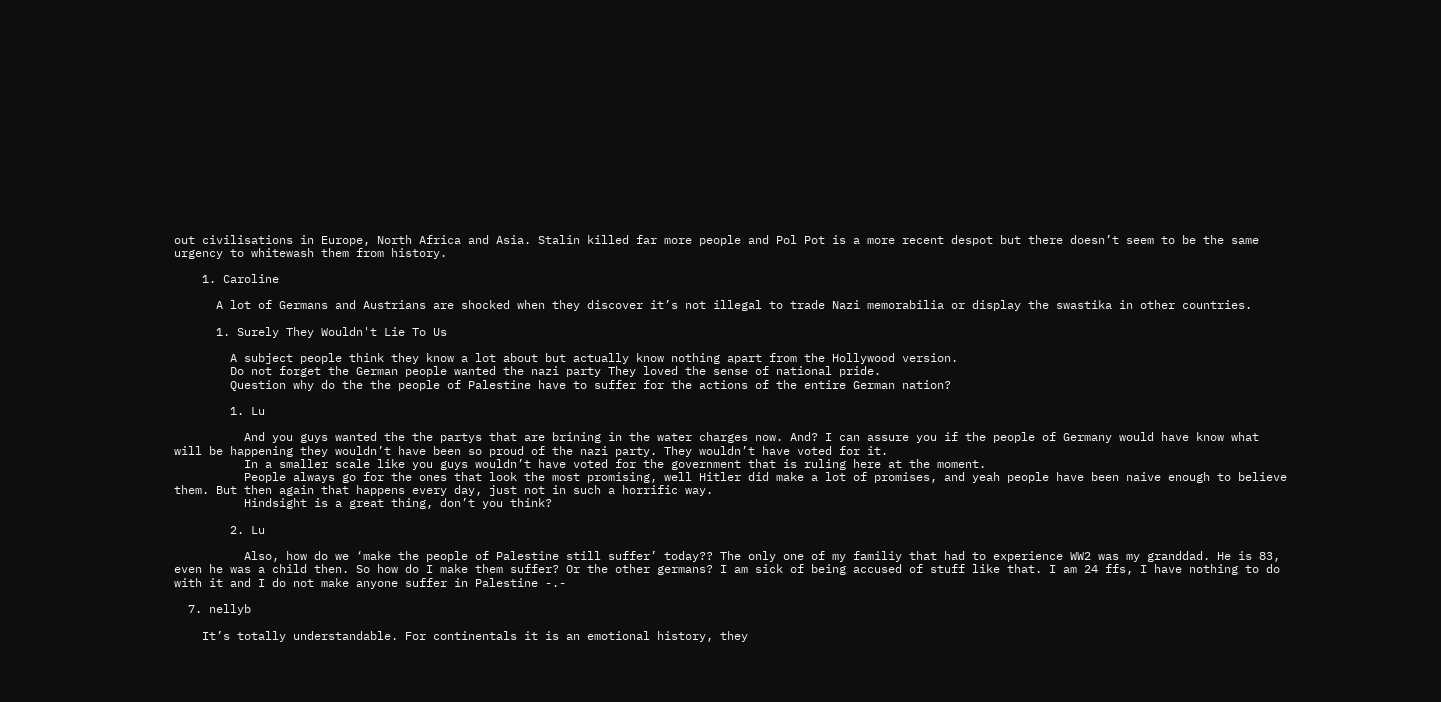out civilisations in Europe, North Africa and Asia. Stalin killed far more people and Pol Pot is a more recent despot but there doesn’t seem to be the same urgency to whitewash them from history.

    1. Caroline

      A lot of Germans and Austrians are shocked when they discover it’s not illegal to trade Nazi memorabilia or display the swastika in other countries.

      1. Surely They Wouldn't Lie To Us

        A subject people think they know a lot about but actually know nothing apart from the Hollywood version.
        Do not forget the German people wanted the nazi party They loved the sense of national pride.
        Question why do the the people of Palestine have to suffer for the actions of the entire German nation?

        1. Lu

          And you guys wanted the the partys that are brining in the water charges now. And? I can assure you if the people of Germany would have know what will be happening they wouldn’t have been so proud of the nazi party. They wouldn’t have voted for it.
          In a smaller scale like you guys wouldn’t have voted for the government that is ruling here at the moment.
          People always go for the ones that look the most promising, well Hitler did make a lot of promises, and yeah people have been naive enough to believe them. But then again that happens every day, just not in such a horrific way.
          Hindsight is a great thing, don’t you think?

        2. Lu

          Also, how do we ‘make the people of Palestine still suffer’ today?? The only one of my familiy that had to experience WW2 was my granddad. He is 83, even he was a child then. So how do I make them suffer? Or the other germans? I am sick of being accused of stuff like that. I am 24 ffs, I have nothing to do with it and I do not make anyone suffer in Palestine -.-

  7. nellyb

    It’s totally understandable. For continentals it is an emotional history, they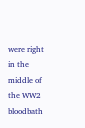were right in the middle of the WW2 bloodbath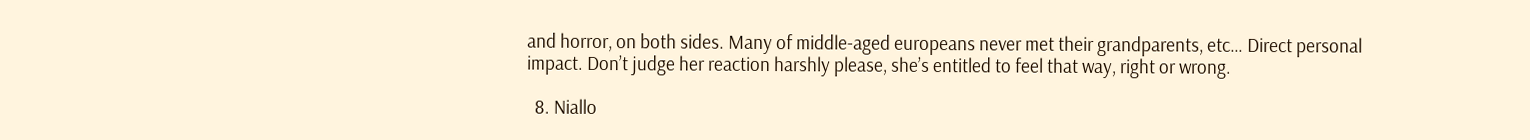and horror, on both sides. Many of middle-aged europeans never met their grandparents, etc… Direct personal impact. Don’t judge her reaction harshly please, she’s entitled to feel that way, right or wrong.

  8. Niallo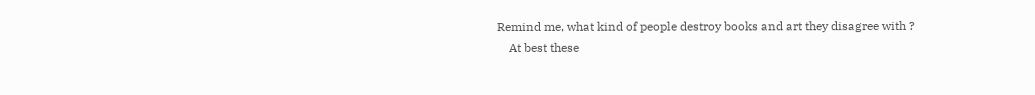Remind me, what kind of people destroy books and art they disagree with ?
    At best these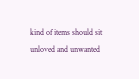kind of items should sit unloved and unwanted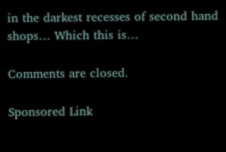in the darkest recesses of second hand shops… Which this is…

Comments are closed.

Sponsored Link